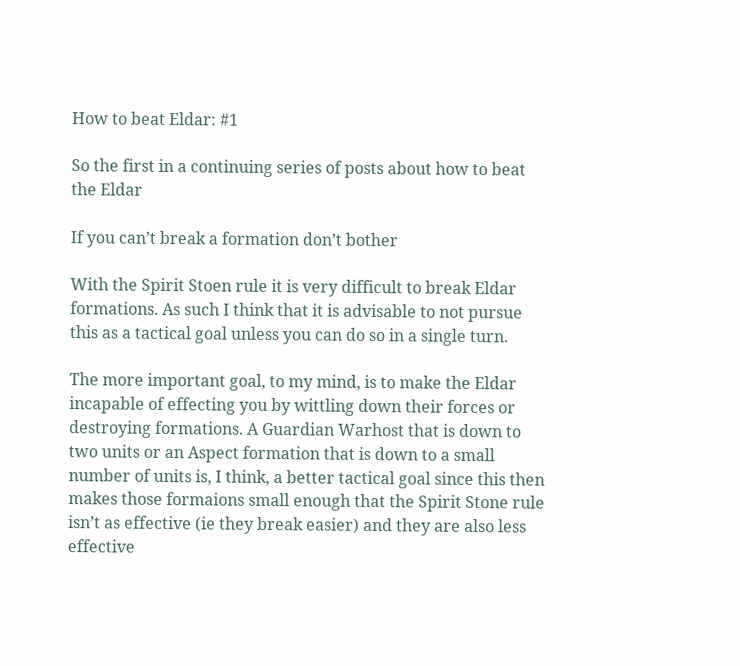How to beat Eldar: #1

So the first in a continuing series of posts about how to beat the Eldar

If you can’t break a formation don’t bother

With the Spirit Stoen rule it is very difficult to break Eldar formations. As such I think that it is advisable to not pursue this as a tactical goal unless you can do so in a single turn.

The more important goal, to my mind, is to make the Eldar incapable of effecting you by wittling down their forces or destroying formations. A Guardian Warhost that is down to two units or an Aspect formation that is down to a small number of units is, I think, a better tactical goal since this then makes those formaions small enough that the Spirit Stone rule isn’t as effective (ie they break easier) and they are also less effective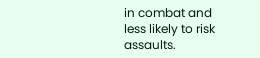in combat and less likely to risk assaults.